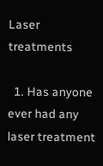Laser treatments

  1. Has anyone ever had any laser treatment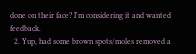done on their face? I'm considering it and wanted feedback.
  2. Yup, had some brown spots/moles removed a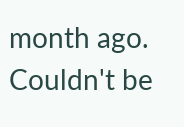month ago. Couldn't be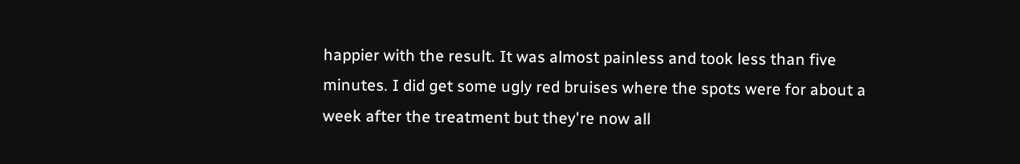happier with the result. It was almost painless and took less than five minutes. I did get some ugly red bruises where the spots were for about a week after the treatment but they're now all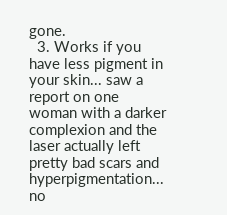gone.
  3. Works if you have less pigment in your skin... saw a report on one woman with a darker complexion and the laser actually left pretty bad scars and hyperpigmentation... no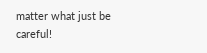matter what just be careful!